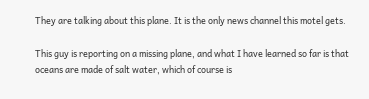They are talking about this plane. It is the only news channel this motel gets.

This guy is reporting on a missing plane, and what I have learned so far is that oceans are made of salt water, which of course is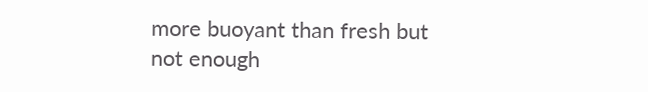more buoyant than fresh but not enough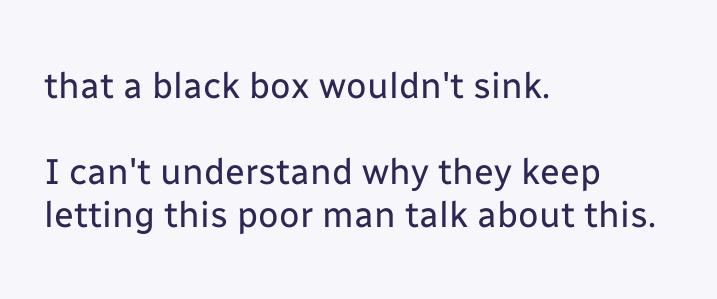that a black box wouldn't sink.

I can't understand why they keep letting this poor man talk about this.